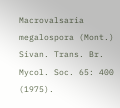Macrovalsaria megalospora (Mont.) Sivan. Trans. Br. Mycol. Soc. 65: 400 (1975).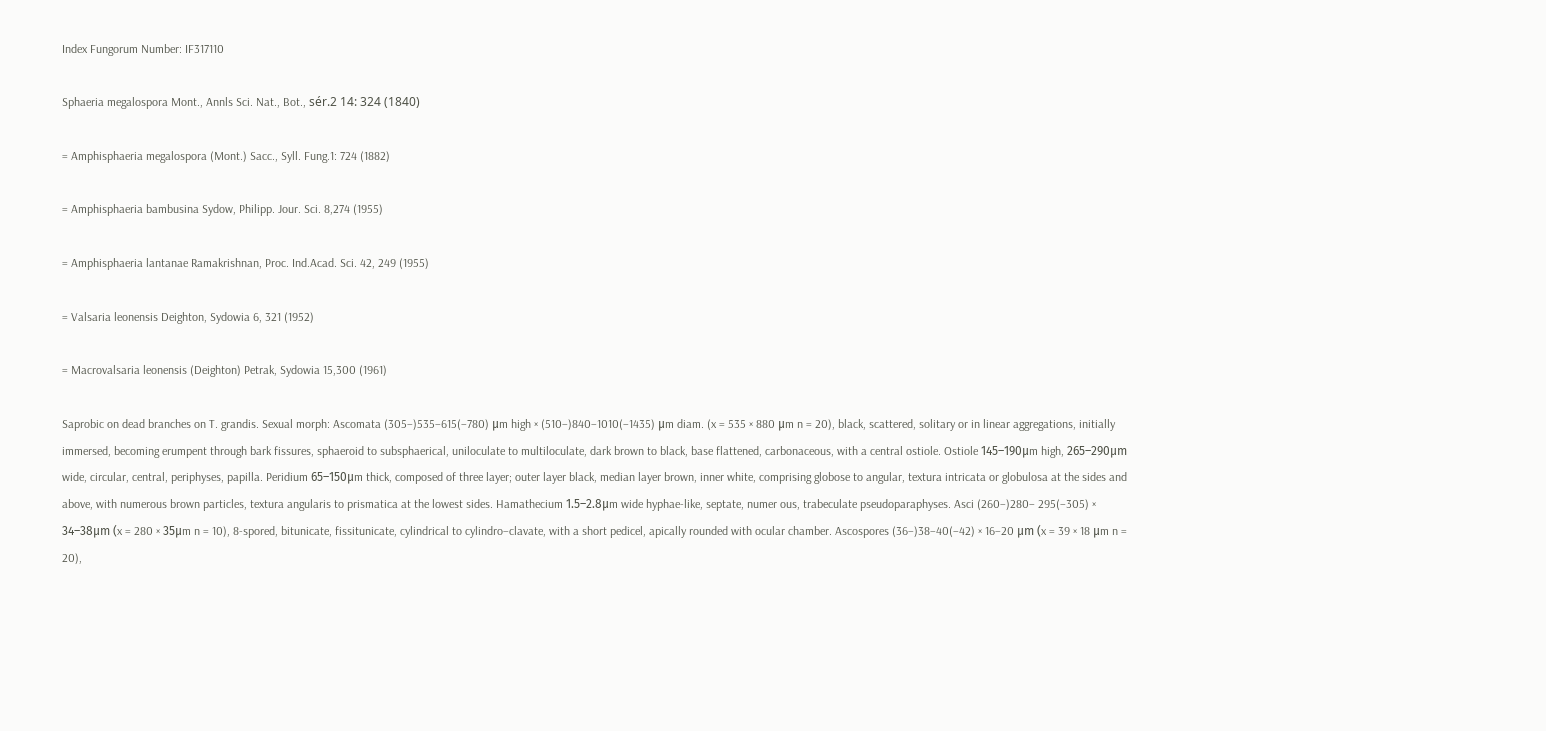Index Fungorum Number: IF317110

Sphaeria megalospora Mont., Annls Sci. Nat., Bot., sér.2 14: 324 (1840)

= Amphisphaeria megalospora (Mont.) Sacc., Syll. Fung.1: 724 (1882)

= Amphisphaeria bambusina Sydow, Philipp. Jour. Sci. 8,274 (1955)

= Amphisphaeria lantanae Ramakrishnan, Proc. Ind.Acad. Sci. 42, 249 (1955)

= Valsaria leonensis Deighton, Sydowia 6, 321 (1952)

= Macrovalsaria leonensis (Deighton) Petrak, Sydowia 15,300 (1961)

Saprobic on dead branches on T. grandis. Sexual morph: Ascomata (305–)535–615(−780) μm high × (510–)840–1010(−1435) μm diam. (x = 535 × 880 μm n = 20), black, scattered, solitary or in linear aggregations, initially immersed, becoming erumpent through bark fissures, sphaeroid to subsphaerical, uniloculate to multiloculate, dark brown to black, base flattened, carbonaceous, with a central ostiole. Ostiole 145–190μm high, 265–290μm wide, circular, central, periphyses, papilla. Peridium 65–150μm thick, composed of three layer; outer layer black, median layer brown, inner white, comprising globose to angular, textura intricata or globulosa at the sides and above, with numerous brown particles, textura angularis to prismatica at the lowest sides. Hamathecium 1.5–2.8μm wide hyphae-like, septate, numer ous, trabeculate pseudoparaphyses. Asci (260–)280− 295(−305) × 34–38μm (x = 280 × 35μm n = 10), 8-spored, bitunicate, fissitunicate, cylindrical to cylindro–clavate, with a short pedicel, apically rounded with ocular chamber. Ascospores (36–)38–40(−42) × 16–20 μm (x = 39 × 18 μm n = 20),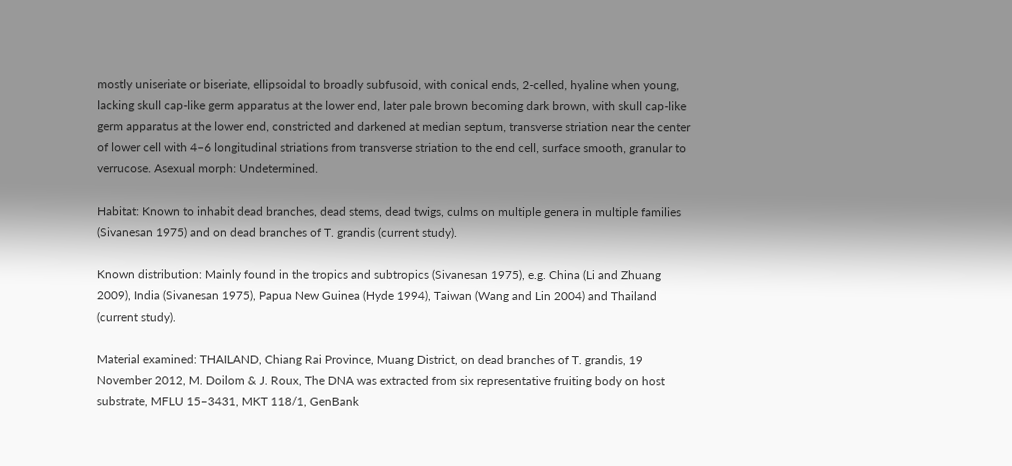mostly uniseriate or biseriate, ellipsoidal to broadly subfusoid, with conical ends, 2-celled, hyaline when young, lacking skull cap-like germ apparatus at the lower end, later pale brown becoming dark brown, with skull cap-like germ apparatus at the lower end, constricted and darkened at median septum, transverse striation near the center of lower cell with 4–6 longitudinal striations from transverse striation to the end cell, surface smooth, granular to verrucose. Asexual morph: Undetermined.

Habitat: Known to inhabit dead branches, dead stems, dead twigs, culms on multiple genera in multiple families (Sivanesan 1975) and on dead branches of T. grandis (current study).

Known distribution: Mainly found in the tropics and subtropics (Sivanesan 1975), e.g. China (Li and Zhuang 2009), India (Sivanesan 1975), Papua New Guinea (Hyde 1994), Taiwan (Wang and Lin 2004) and Thailand (current study).

Material examined: THAILAND, Chiang Rai Province, Muang District, on dead branches of T. grandis, 19 November 2012, M. Doilom & J. Roux, The DNA was extracted from six representative fruiting body on host substrate, MFLU 15–3431, MKT 118/1, GenBank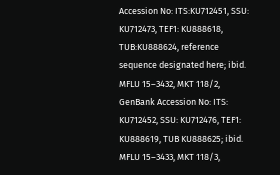Accession No: ITS:KU712451, SSU: KU712473, TEF1: KU888618, TUB:KU888624, reference sequence designated here; ibid. MFLU 15–3432, MKT 118/2, GenBank Accession No: ITS: KU712452, SSU: KU712476, TEF1: KU888619, TUB KU888625; ibid. MFLU 15–3433, MKT 118/3,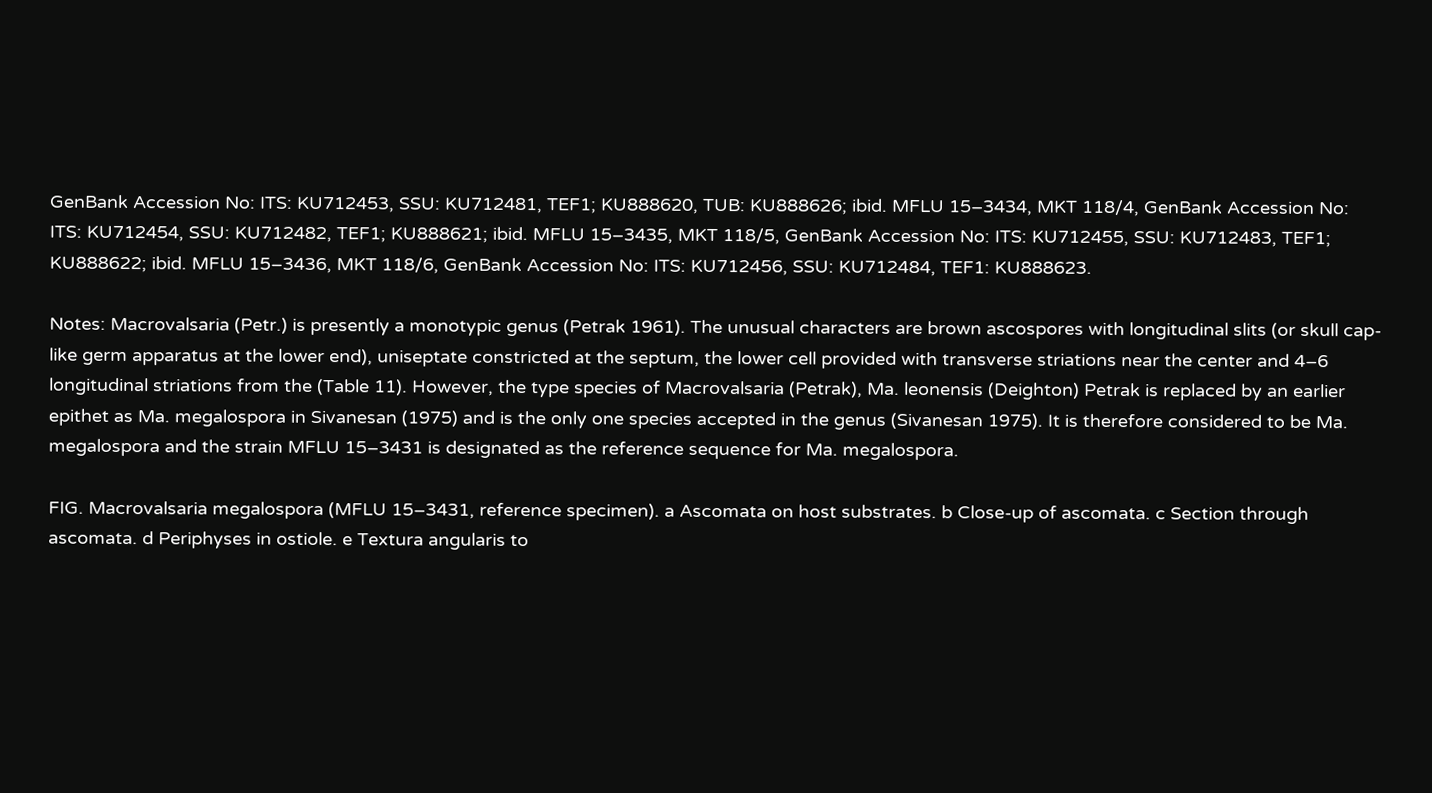GenBank Accession No: ITS: KU712453, SSU: KU712481, TEF1; KU888620, TUB: KU888626; ibid. MFLU 15–3434, MKT 118/4, GenBank Accession No: ITS: KU712454, SSU: KU712482, TEF1; KU888621; ibid. MFLU 15–3435, MKT 118/5, GenBank Accession No: ITS: KU712455, SSU: KU712483, TEF1; KU888622; ibid. MFLU 15–3436, MKT 118/6, GenBank Accession No: ITS: KU712456, SSU: KU712484, TEF1: KU888623.

Notes: Macrovalsaria (Petr.) is presently a monotypic genus (Petrak 1961). The unusual characters are brown ascospores with longitudinal slits (or skull cap-like germ apparatus at the lower end), uniseptate constricted at the septum, the lower cell provided with transverse striations near the center and 4–6 longitudinal striations from the (Table 11). However, the type species of Macrovalsaria (Petrak), Ma. leonensis (Deighton) Petrak is replaced by an earlier epithet as Ma. megalospora in Sivanesan (1975) and is the only one species accepted in the genus (Sivanesan 1975). It is therefore considered to be Ma. megalospora and the strain MFLU 15–3431 is designated as the reference sequence for Ma. megalospora.

FIG. Macrovalsaria megalospora (MFLU 15–3431, reference specimen). a Ascomata on host substrates. b Close-up of ascomata. c Section through ascomata. d Periphyses in ostiole. e Textura angularis to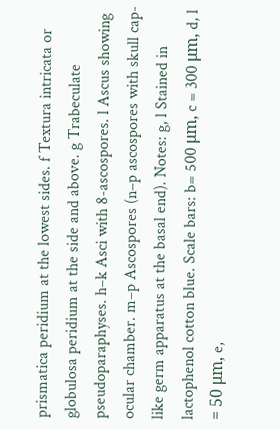prismatica peridium at the lowest sides. f Textura intricata or globulosa peridium at the side and above. g Trabeculate pseudoparaphyses. h–k Asci with 8-ascospores. l Ascus showing ocular chamber. m–p Ascospores (n–p ascospores with skull cap-like germ apparatus at the basal end). Notes: g, l Stained in lactophenol cotton blue. Scale bars: b= 500 μm, c = 300 μm, d, l = 50 μm, e,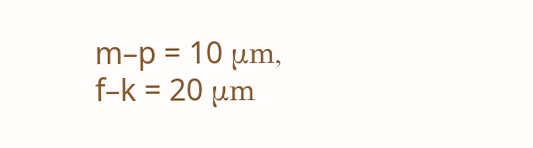m–p = 10 μm, f–k = 20 μm